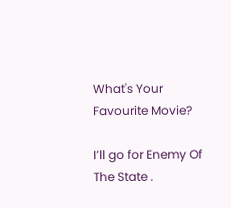What's Your Favourite Movie?

I’ll go for Enemy Of The State .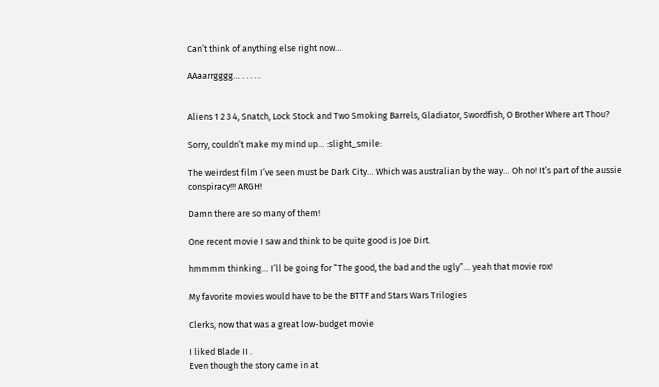Can’t think of anything else right now…

AAaarrgggg… . . . . .


Aliens 1 2 3 4, Snatch, Lock Stock and Two Smoking Barrels, Gladiator, Swordfish, O Brother Where art Thou?

Sorry, couldn’t make my mind up… :slight_smile:

The weirdest film I’ve seen must be Dark City… Which was australian by the way… Oh no! It’s part of the aussie conspiracy!!! ARGH!

Damn there are so many of them!

One recent movie I saw and think to be quite good is Joe Dirt.

hmmmm thinking… I’ll be going for “The good, the bad and the ugly”… yeah that movie rox!

My favorite movies would have to be the BTTF and Stars Wars Trilogies

Clerks, now that was a great low-budget movie

I liked Blade II .
Even though the story came in at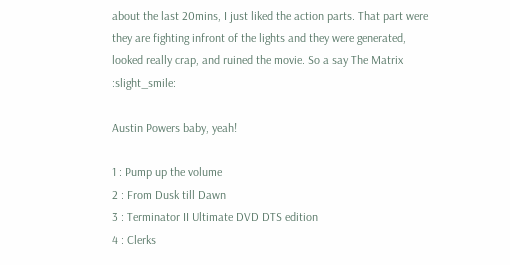about the last 20mins, I just liked the action parts. That part were they are fighting infront of the lights and they were generated, looked really crap, and ruined the movie. So a say The Matrix :slight_smile:

Austin Powers baby, yeah!

1 : Pump up the volume
2 : From Dusk till Dawn
3 : Terminator II Ultimate DVD DTS edition
4 : Clerks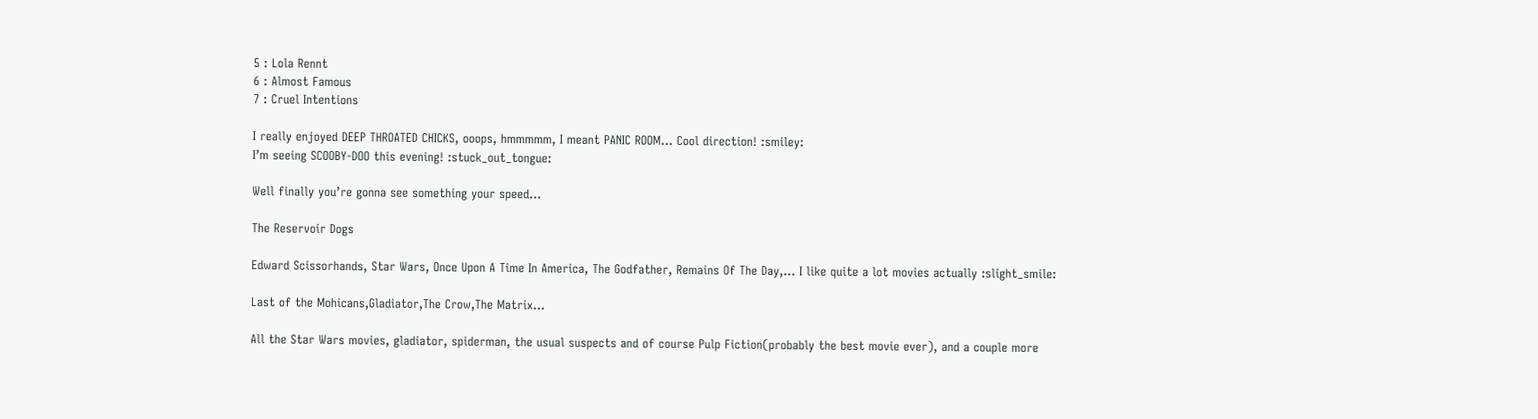5 : Lola Rennt
6 : Almost Famous
7 : Cruel Intentions

I really enjoyed DEEP THROATED CHICKS, ooops, hmmmmm, I meant PANIC ROOM… Cool direction! :smiley:
I’m seeing SCOOBY-DOO this evening! :stuck_out_tongue:

Well finally you’re gonna see something your speed…

The Reservoir Dogs

Edward Scissorhands, Star Wars, Once Upon A Time In America, The Godfather, Remains Of The Day,… I like quite a lot movies actually :slight_smile:

Last of the Mohicans,Gladiator,The Crow,The Matrix…

All the Star Wars movies, gladiator, spiderman, the usual suspects and of course Pulp Fiction(probably the best movie ever), and a couple more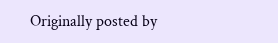Originally posted by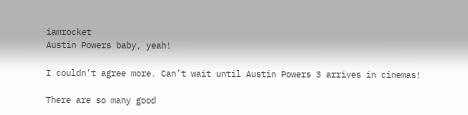iamrocket
Austin Powers baby, yeah!

I couldn’t agree more. Can’t wait until Austin Powers 3 arrives in cinemas!

There are so many good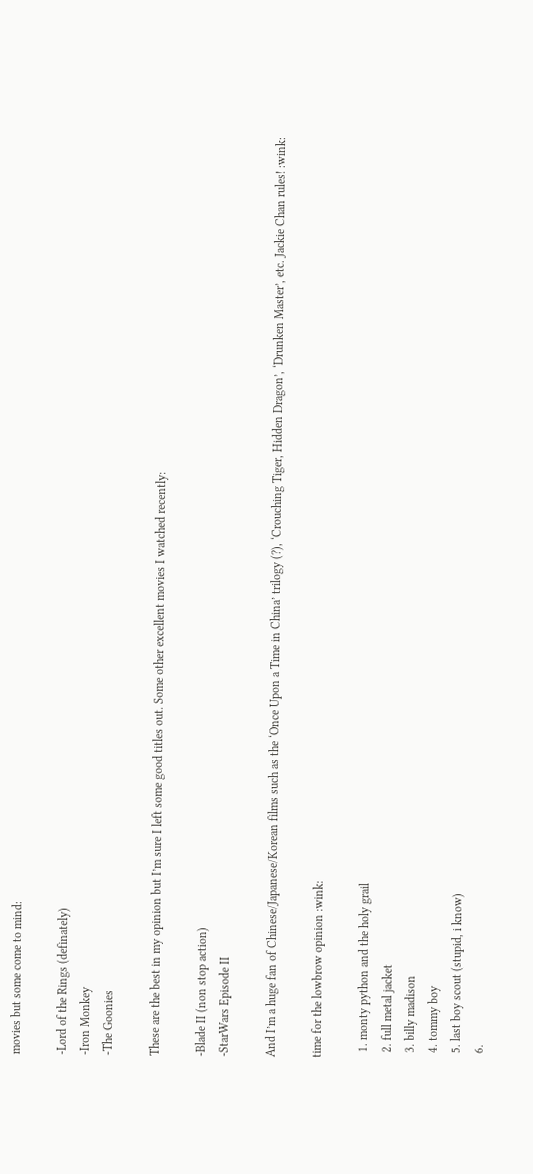movies but some come to mind:

-Lord of the Rings (definately)
-Iron Monkey
-The Goonies

These are the best in my opinion but I’m sure I left some good titles out. Some other excellent movies I watched recently:

-Blade II (non stop action)
-StarWars Episode II

And I’m a huge fan of Chinese/Japanese/Korean films such as the ‘Once Upon a Time in China’ trilogy (?), ‘Crouching Tiger, Hidden Dragon’, ‘Drunken Master’, etc. Jackie Chan rules! :wink:

time for the lowbrow opinion :wink:

  1. monty python and the holy grail
  2. full metal jacket
  3. billy madison
  4. tommy boy
  5. last boy scout (stupid, i know)
  6.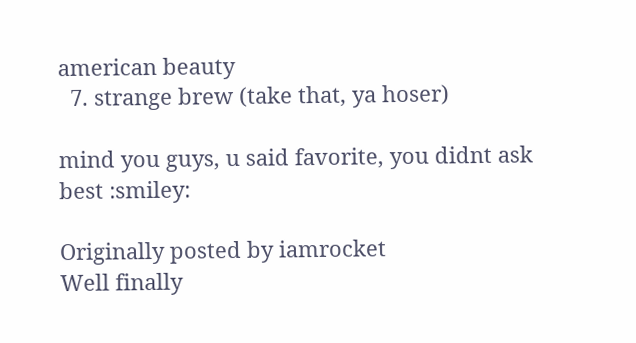american beauty
  7. strange brew (take that, ya hoser)

mind you guys, u said favorite, you didnt ask best :smiley:

Originally posted by iamrocket
Well finally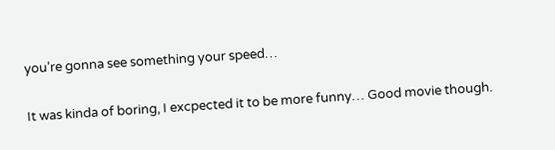you’re gonna see something your speed…

It was kinda of boring, I excpected it to be more funny… Good movie though.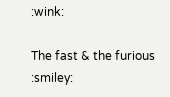:wink:

The fast & the furious :smiley: